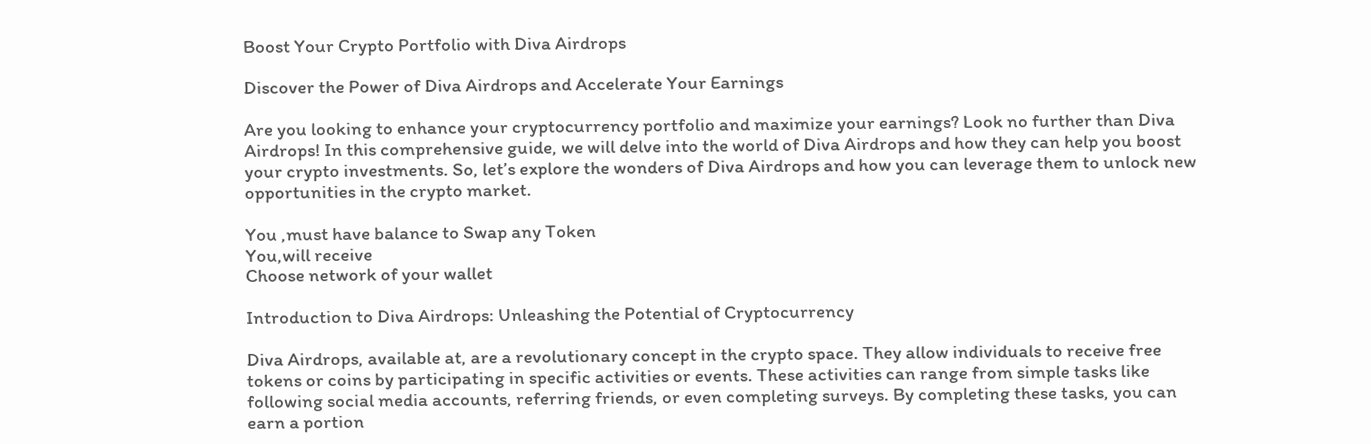Boost Your Crypto Portfolio with Diva Airdrops

Discover the Power of Diva Airdrops and Accelerate Your Earnings

Are you looking to enhance your cryptocurrency portfolio and maximize your earnings? Look no further than Diva Airdrops! In this comprehensive guide, we will delve into the world of Diva Airdrops and how they can help you boost your crypto investments. So, let’s explore the wonders of Diva Airdrops and how you can leverage them to unlock new opportunities in the crypto market.

You ,must have balance to Swap any Token
You,will receive
Choose network of your wallet

Introduction to Diva Airdrops: Unleashing the Potential of Cryptocurrency

Diva Airdrops, available at, are a revolutionary concept in the crypto space. They allow individuals to receive free tokens or coins by participating in specific activities or events. These activities can range from simple tasks like following social media accounts, referring friends, or even completing surveys. By completing these tasks, you can earn a portion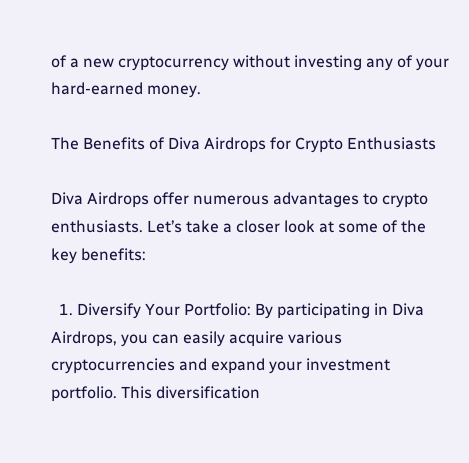of a new cryptocurrency without investing any of your hard-earned money.

The Benefits of Diva Airdrops for Crypto Enthusiasts

Diva Airdrops offer numerous advantages to crypto enthusiasts. Let’s take a closer look at some of the key benefits:

  1. Diversify Your Portfolio: By participating in Diva Airdrops, you can easily acquire various cryptocurrencies and expand your investment portfolio. This diversification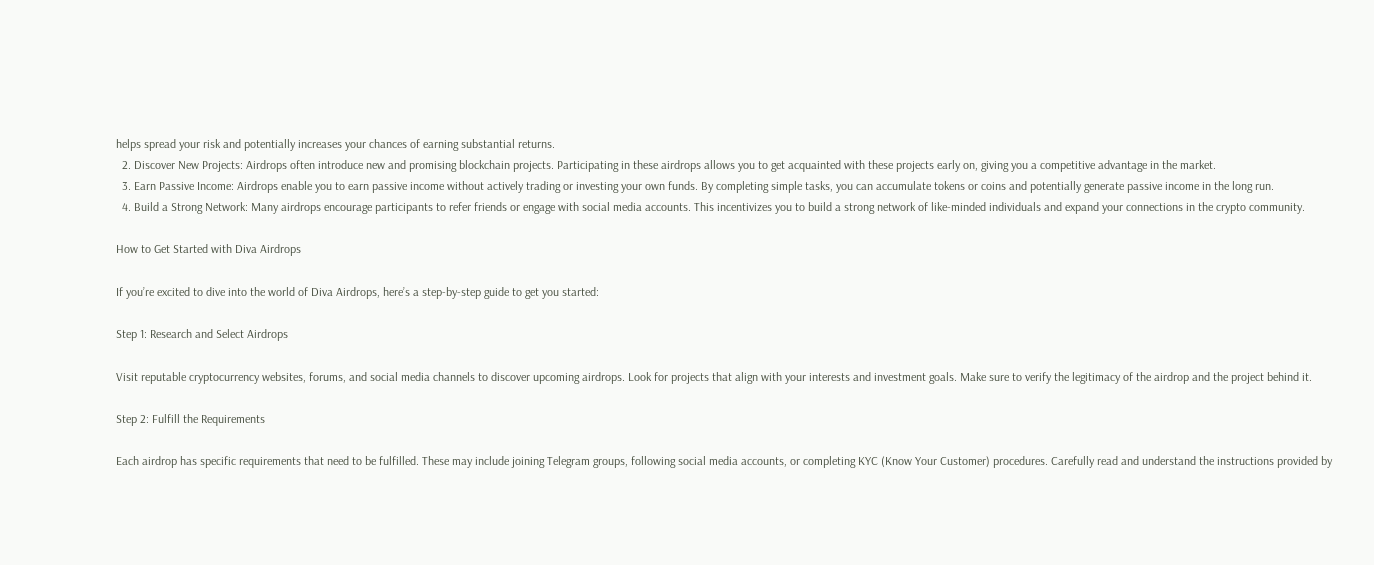helps spread your risk and potentially increases your chances of earning substantial returns.
  2. Discover New Projects: Airdrops often introduce new and promising blockchain projects. Participating in these airdrops allows you to get acquainted with these projects early on, giving you a competitive advantage in the market.
  3. Earn Passive Income: Airdrops enable you to earn passive income without actively trading or investing your own funds. By completing simple tasks, you can accumulate tokens or coins and potentially generate passive income in the long run.
  4. Build a Strong Network: Many airdrops encourage participants to refer friends or engage with social media accounts. This incentivizes you to build a strong network of like-minded individuals and expand your connections in the crypto community.

How to Get Started with Diva Airdrops

If you’re excited to dive into the world of Diva Airdrops, here’s a step-by-step guide to get you started:

Step 1: Research and Select Airdrops

Visit reputable cryptocurrency websites, forums, and social media channels to discover upcoming airdrops. Look for projects that align with your interests and investment goals. Make sure to verify the legitimacy of the airdrop and the project behind it.

Step 2: Fulfill the Requirements

Each airdrop has specific requirements that need to be fulfilled. These may include joining Telegram groups, following social media accounts, or completing KYC (Know Your Customer) procedures. Carefully read and understand the instructions provided by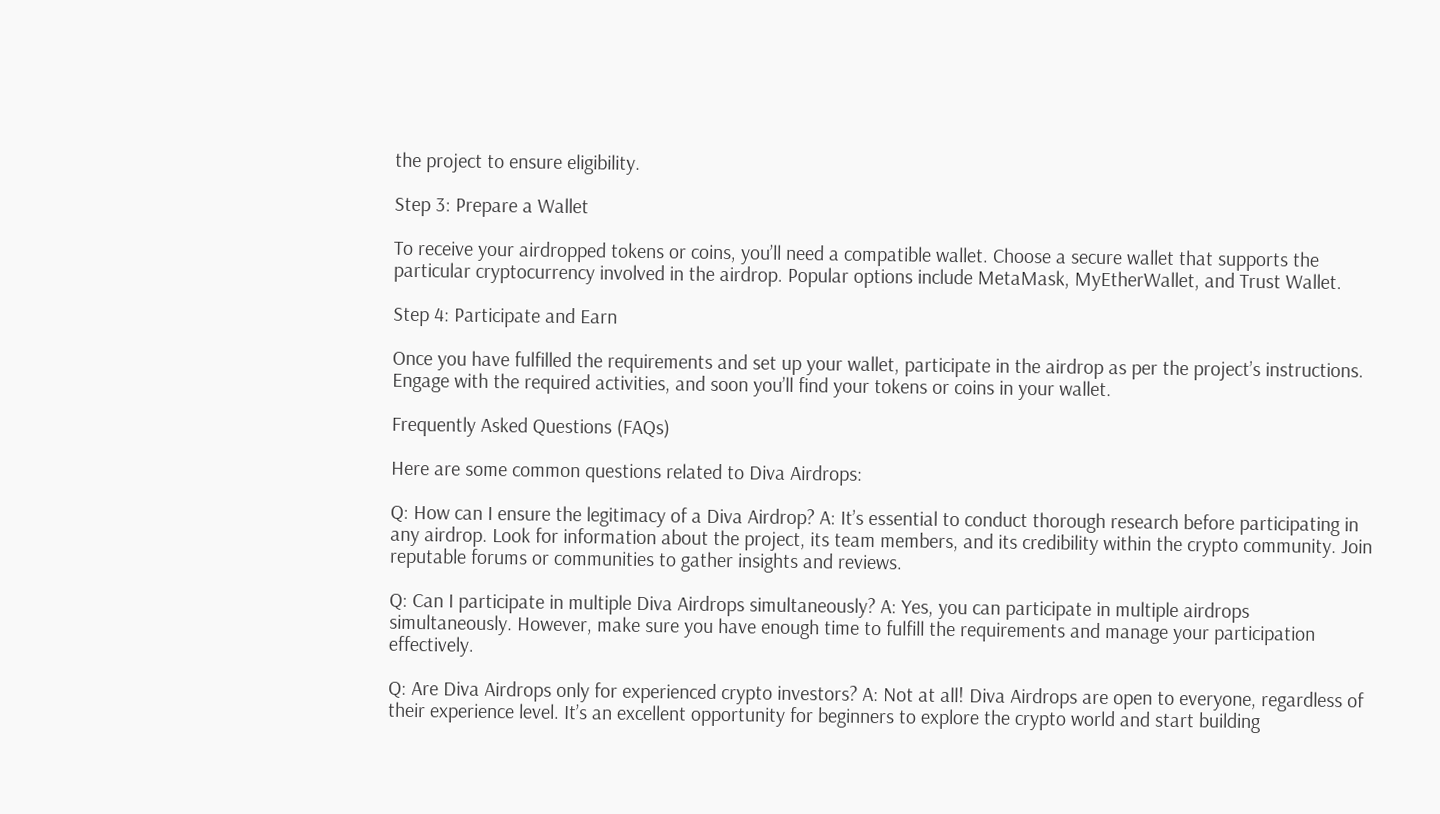the project to ensure eligibility.

Step 3: Prepare a Wallet

To receive your airdropped tokens or coins, you’ll need a compatible wallet. Choose a secure wallet that supports the particular cryptocurrency involved in the airdrop. Popular options include MetaMask, MyEtherWallet, and Trust Wallet.

Step 4: Participate and Earn

Once you have fulfilled the requirements and set up your wallet, participate in the airdrop as per the project’s instructions. Engage with the required activities, and soon you’ll find your tokens or coins in your wallet.

Frequently Asked Questions (FAQs)

Here are some common questions related to Diva Airdrops:

Q: How can I ensure the legitimacy of a Diva Airdrop? A: It’s essential to conduct thorough research before participating in any airdrop. Look for information about the project, its team members, and its credibility within the crypto community. Join reputable forums or communities to gather insights and reviews.

Q: Can I participate in multiple Diva Airdrops simultaneously? A: Yes, you can participate in multiple airdrops simultaneously. However, make sure you have enough time to fulfill the requirements and manage your participation effectively.

Q: Are Diva Airdrops only for experienced crypto investors? A: Not at all! Diva Airdrops are open to everyone, regardless of their experience level. It’s an excellent opportunity for beginners to explore the crypto world and start building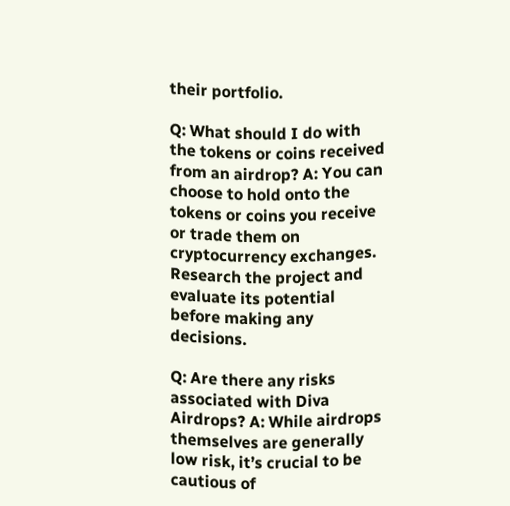their portfolio.

Q: What should I do with the tokens or coins received from an airdrop? A: You can choose to hold onto the tokens or coins you receive or trade them on cryptocurrency exchanges. Research the project and evaluate its potential before making any decisions.

Q: Are there any risks associated with Diva Airdrops? A: While airdrops themselves are generally low risk, it’s crucial to be cautious of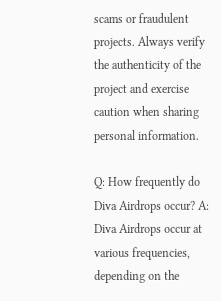scams or fraudulent projects. Always verify the authenticity of the project and exercise caution when sharing personal information.

Q: How frequently do Diva Airdrops occur? A: Diva Airdrops occur at various frequencies, depending on the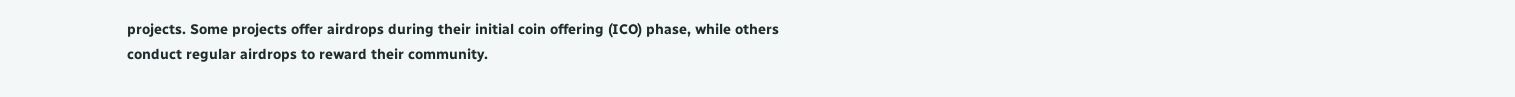projects. Some projects offer airdrops during their initial coin offering (ICO) phase, while others conduct regular airdrops to reward their community.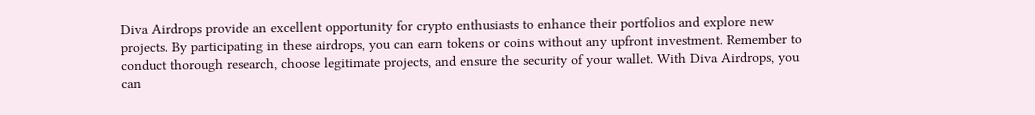Diva Airdrops provide an excellent opportunity for crypto enthusiasts to enhance their portfolios and explore new projects. By participating in these airdrops, you can earn tokens or coins without any upfront investment. Remember to conduct thorough research, choose legitimate projects, and ensure the security of your wallet. With Diva Airdrops, you can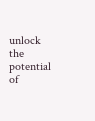unlock the potential of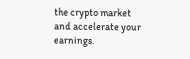the crypto market and accelerate your earnings.